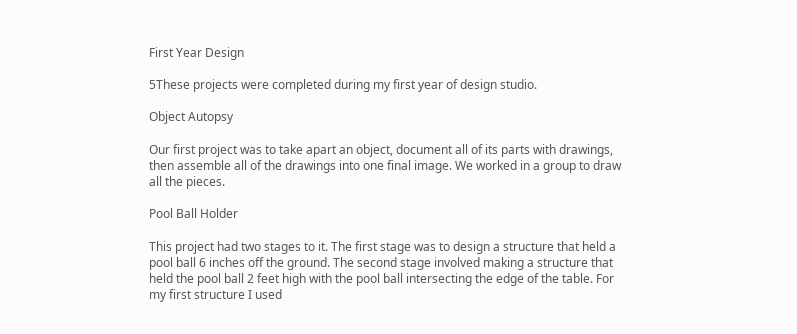First Year Design

5These projects were completed during my first year of design studio.

Object Autopsy

Our first project was to take apart an object, document all of its parts with drawings, then assemble all of the drawings into one final image. We worked in a group to draw all the pieces.

Pool Ball Holder

This project had two stages to it. The first stage was to design a structure that held a pool ball 6 inches off the ground. The second stage involved making a structure that held the pool ball 2 feet high with the pool ball intersecting the edge of the table. For my first structure I used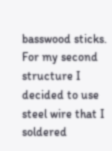basswood sticks. For my second structure I decided to use steel wire that I soldered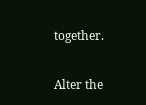together.

Alter the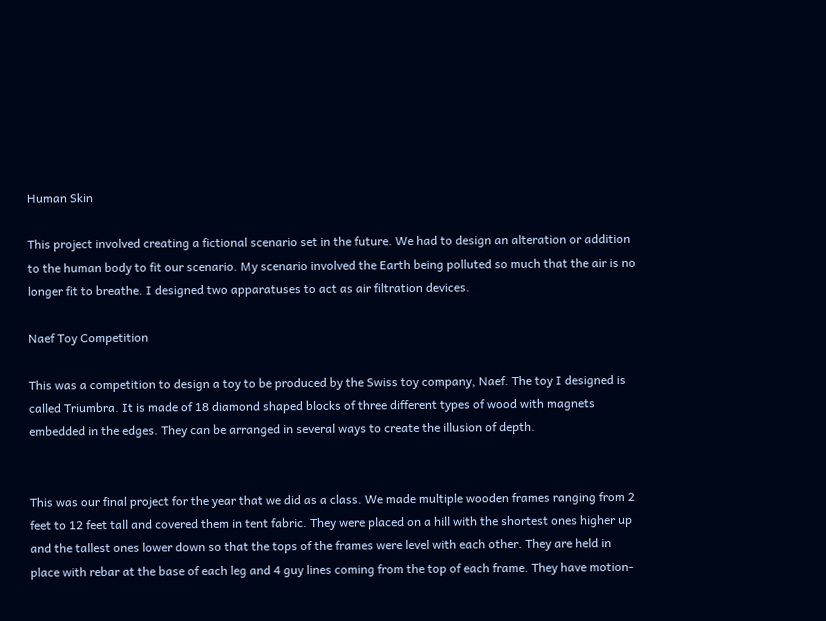Human Skin

This project involved creating a fictional scenario set in the future. We had to design an alteration or addition to the human body to fit our scenario. My scenario involved the Earth being polluted so much that the air is no longer fit to breathe. I designed two apparatuses to act as air filtration devices.

Naef Toy Competition

This was a competition to design a toy to be produced by the Swiss toy company, Naef. The toy I designed is called Triumbra. It is made of 18 diamond shaped blocks of three different types of wood with magnets embedded in the edges. They can be arranged in several ways to create the illusion of depth.


This was our final project for the year that we did as a class. We made multiple wooden frames ranging from 2 feet to 12 feet tall and covered them in tent fabric. They were placed on a hill with the shortest ones higher up and the tallest ones lower down so that the tops of the frames were level with each other. They are held in place with rebar at the base of each leg and 4 guy lines coming from the top of each frame. They have motion-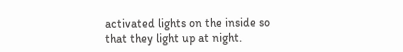activated lights on the inside so that they light up at night.